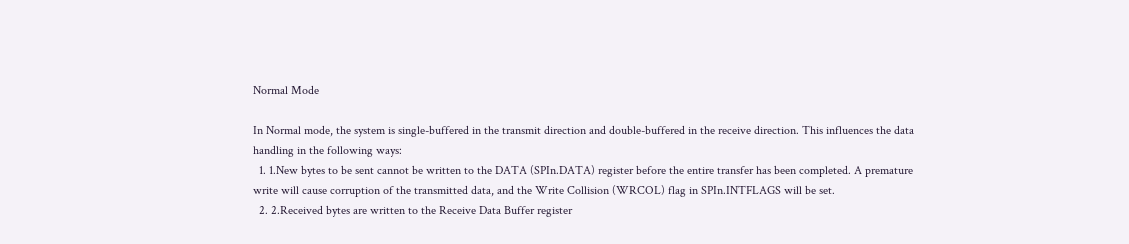Normal Mode

In Normal mode, the system is single-buffered in the transmit direction and double-buffered in the receive direction. This influences the data handling in the following ways:
  1. 1.New bytes to be sent cannot be written to the DATA (SPIn.DATA) register before the entire transfer has been completed. A premature write will cause corruption of the transmitted data, and the Write Collision (WRCOL) flag in SPIn.INTFLAGS will be set.
  2. 2.Received bytes are written to the Receive Data Buffer register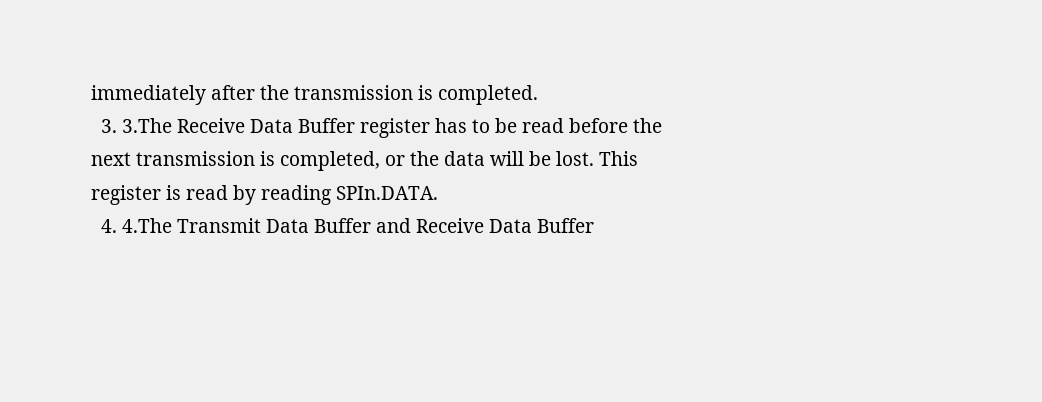immediately after the transmission is completed.
  3. 3.The Receive Data Buffer register has to be read before the next transmission is completed, or the data will be lost. This register is read by reading SPIn.DATA.
  4. 4.The Transmit Data Buffer and Receive Data Buffer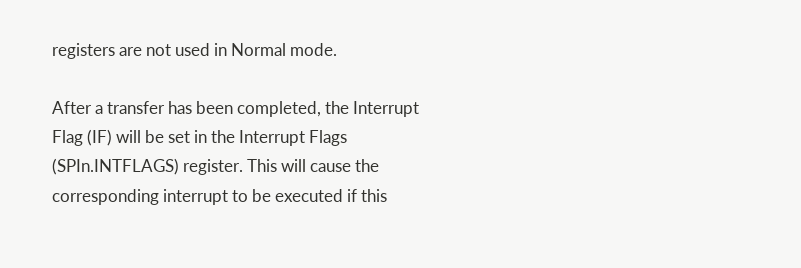registers are not used in Normal mode.

After a transfer has been completed, the Interrupt Flag (IF) will be set in the Interrupt Flags (SPIn.INTFLAGS) register. This will cause the corresponding interrupt to be executed if this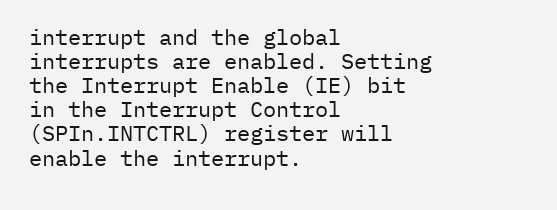interrupt and the global interrupts are enabled. Setting the Interrupt Enable (IE) bit in the Interrupt Control (SPIn.INTCTRL) register will enable the interrupt.